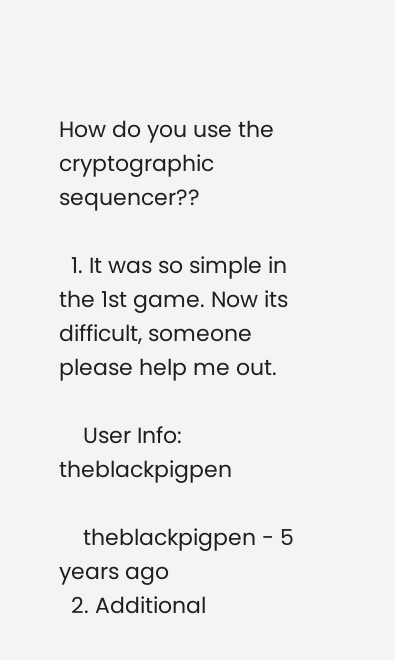How do you use the cryptographic sequencer??

  1. It was so simple in the 1st game. Now its difficult, someone please help me out.

    User Info: theblackpigpen

    theblackpigpen - 5 years ago
  2. Additional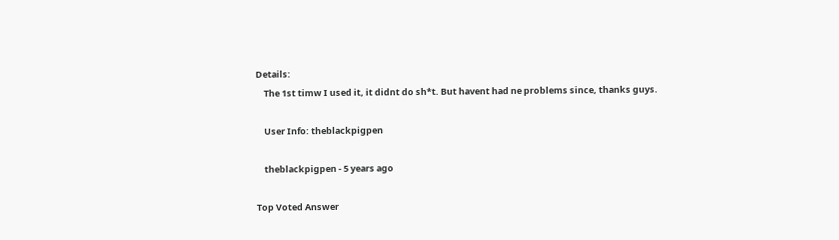Details:
    The 1st timw I used it, it didnt do sh*t. But havent had ne problems since, thanks guys.

    User Info: theblackpigpen

    theblackpigpen - 5 years ago

Top Voted Answer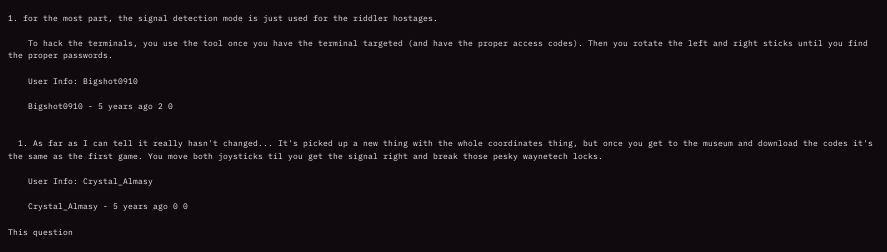1. for the most part, the signal detection mode is just used for the riddler hostages.

    To hack the terminals, you use the tool once you have the terminal targeted (and have the proper access codes). Then you rotate the left and right sticks until you find the proper passwords.

    User Info: Bigshot0910

    Bigshot0910 - 5 years ago 2 0


  1. As far as I can tell it really hasn't changed... It's picked up a new thing with the whole coordinates thing, but once you get to the museum and download the codes it's the same as the first game. You move both joysticks til you get the signal right and break those pesky waynetech locks.

    User Info: Crystal_Almasy

    Crystal_Almasy - 5 years ago 0 0

This question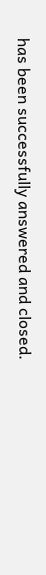has been successfully answered and closed.